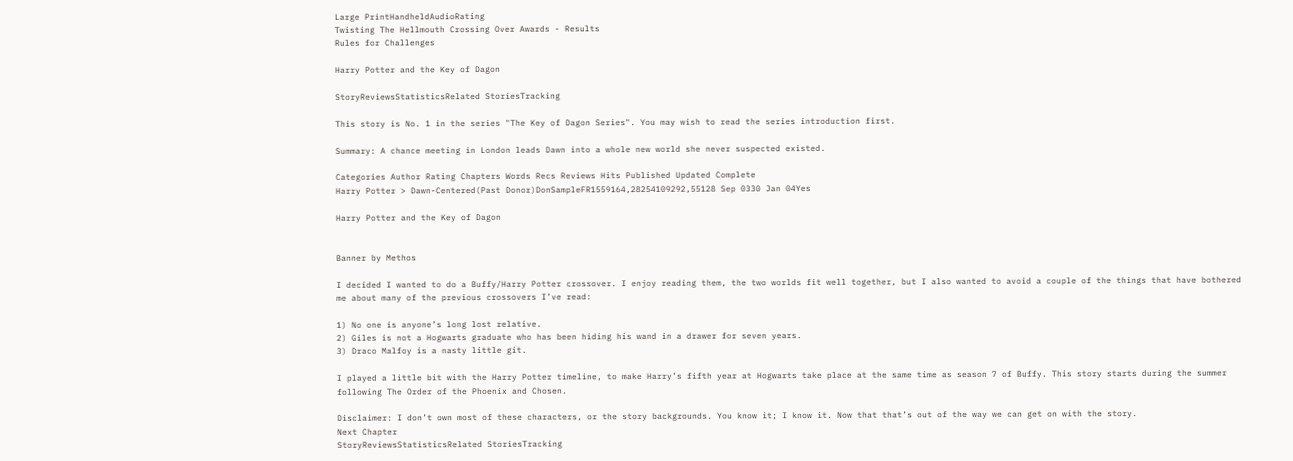Large PrintHandheldAudioRating
Twisting The Hellmouth Crossing Over Awards - Results
Rules for Challenges

Harry Potter and the Key of Dagon

StoryReviewsStatisticsRelated StoriesTracking

This story is No. 1 in the series "The Key of Dagon Series". You may wish to read the series introduction first.

Summary: A chance meeting in London leads Dawn into a whole new world she never suspected existed.

Categories Author Rating Chapters Words Recs Reviews Hits Published Updated Complete
Harry Potter > Dawn-Centered(Past Donor)DonSampleFR1559164,28254109292,55128 Sep 0330 Jan 04Yes

Harry Potter and the Key of Dagon


Banner by Methos

I decided I wanted to do a Buffy/Harry Potter crossover. I enjoy reading them, the two worlds fit well together, but I also wanted to avoid a couple of the things that have bothered me about many of the previous crossovers I’ve read:

1) No one is anyone’s long lost relative.
2) Giles is not a Hogwarts graduate who has been hiding his wand in a drawer for seven years.
3) Draco Malfoy is a nasty little git.

I played a little bit with the Harry Potter timeline, to make Harry’s fifth year at Hogwarts take place at the same time as season 7 of Buffy. This story starts during the summer following The Order of the Phoenix and Chosen.

Disclaimer: I don’t own most of these characters, or the story backgrounds. You know it; I know it. Now that that’s out of the way we can get on with the story.
Next Chapter
StoryReviewsStatisticsRelated StoriesTracking